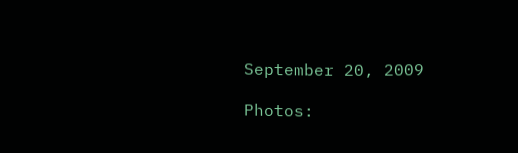September 20, 2009

Photos: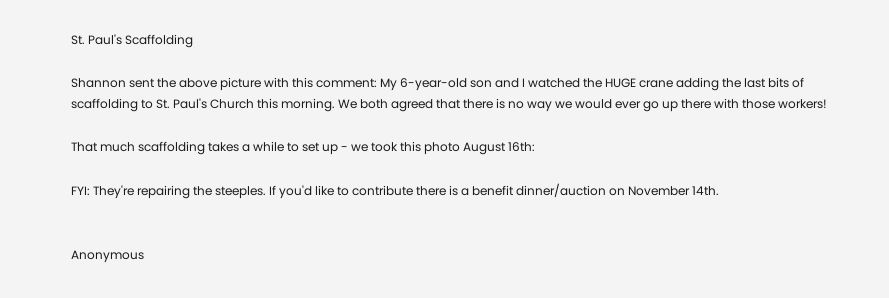St. Paul's Scaffolding

Shannon sent the above picture with this comment: My 6-year-old son and I watched the HUGE crane adding the last bits of scaffolding to St. Paul's Church this morning. We both agreed that there is no way we would ever go up there with those workers!

That much scaffolding takes a while to set up - we took this photo August 16th:

FYI: They're repairing the steeples. If you'd like to contribute there is a benefit dinner/auction on November 14th.


Anonymous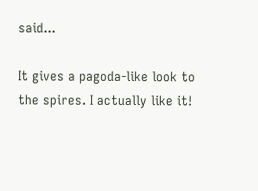said...

It gives a pagoda-like look to the spires. I actually like it!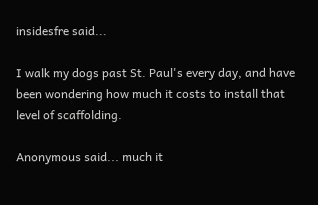insidesfre said...

I walk my dogs past St. Paul's every day, and have been wondering how much it costs to install that level of scaffolding.

Anonymous said... much it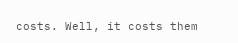costs. Well, it costs them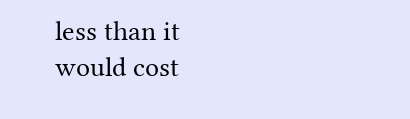less than it would cost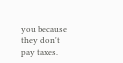you because they don't pay taxes.